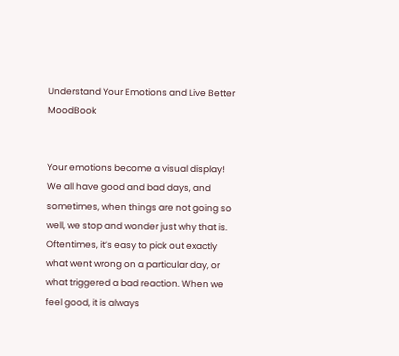Understand Your Emotions and Live Better MoodBook


Your emotions become a visual display!  We all have good and bad days, and sometimes, when things are not going so well, we stop and wonder just why that is. Oftentimes, it’s easy to pick out exactly what went wrong on a particular day, or what triggered a bad reaction. When we feel good, it is always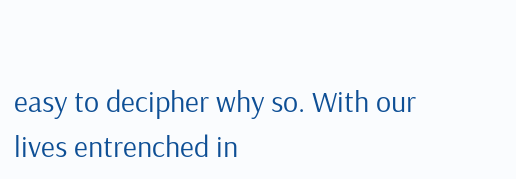easy to decipher why so. With our lives entrenched in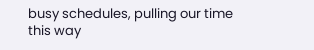busy schedules, pulling our time this way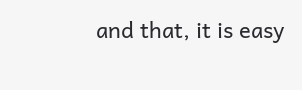and that, it is easy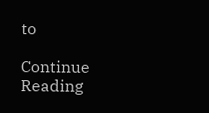to

Continue Reading